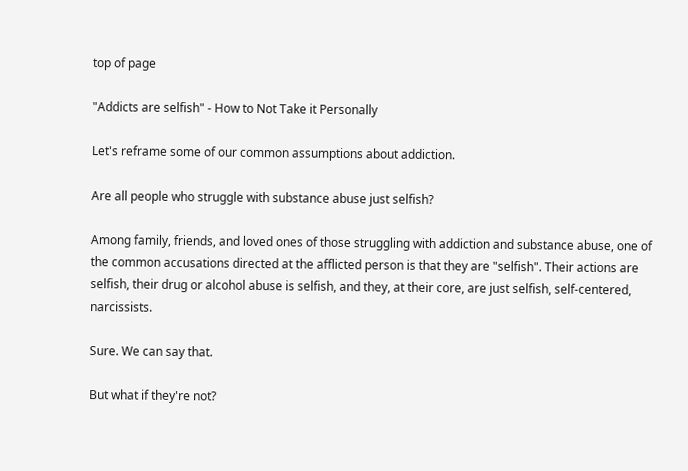top of page

"Addicts are selfish" - How to Not Take it Personally

Let's reframe some of our common assumptions about addiction.

Are all people who struggle with substance abuse just selfish?

Among family, friends, and loved ones of those struggling with addiction and substance abuse, one of the common accusations directed at the afflicted person is that they are "selfish". Their actions are selfish, their drug or alcohol abuse is selfish, and they, at their core, are just selfish, self-centered, narcissists.

Sure. We can say that.

But what if they're not?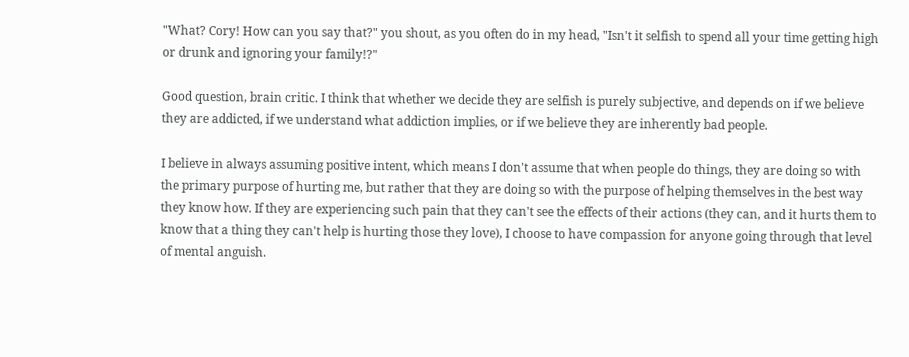"What? Cory! How can you say that?" you shout, as you often do in my head, "Isn't it selfish to spend all your time getting high or drunk and ignoring your family!?"

Good question, brain critic. I think that whether we decide they are selfish is purely subjective, and depends on if we believe they are addicted, if we understand what addiction implies, or if we believe they are inherently bad people.

I believe in always assuming positive intent, which means I don't assume that when people do things, they are doing so with the primary purpose of hurting me, but rather that they are doing so with the purpose of helping themselves in the best way they know how. If they are experiencing such pain that they can't see the effects of their actions (they can, and it hurts them to know that a thing they can't help is hurting those they love), I choose to have compassion for anyone going through that level of mental anguish.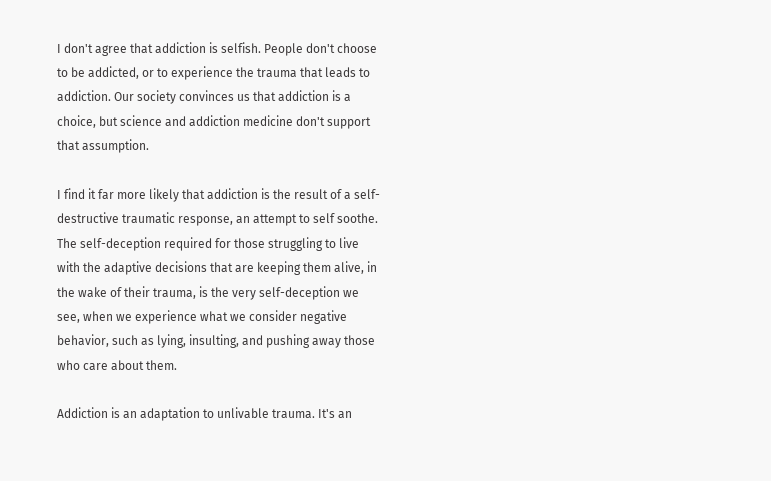I don't agree that addiction is selfish. People don't choose to be addicted, or to experience the trauma that leads to addiction. Our society convinces us that addiction is a choice, but science and addiction medicine don't support that assumption.

I find it far more likely that addiction is the result of a self-destructive traumatic response, an attempt to self soothe. The self-deception required for those struggling to live with the adaptive decisions that are keeping them alive, in the wake of their trauma, is the very self-deception we see, when we experience what we consider negative behavior, such as lying, insulting, and pushing away those who care about them.

Addiction is an adaptation to unlivable trauma. It's an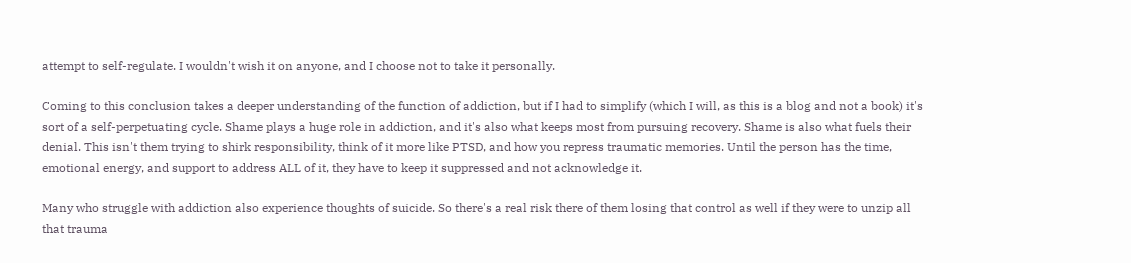attempt to self-regulate. I wouldn't wish it on anyone, and I choose not to take it personally.

Coming to this conclusion takes a deeper understanding of the function of addiction, but if I had to simplify (which I will, as this is a blog and not a book) it's sort of a self-perpetuating cycle. Shame plays a huge role in addiction, and it's also what keeps most from pursuing recovery. Shame is also what fuels their denial. This isn't them trying to shirk responsibility, think of it more like PTSD, and how you repress traumatic memories. Until the person has the time, emotional energy, and support to address ALL of it, they have to keep it suppressed and not acknowledge it.

Many who struggle with addiction also experience thoughts of suicide. So there's a real risk there of them losing that control as well if they were to unzip all that trauma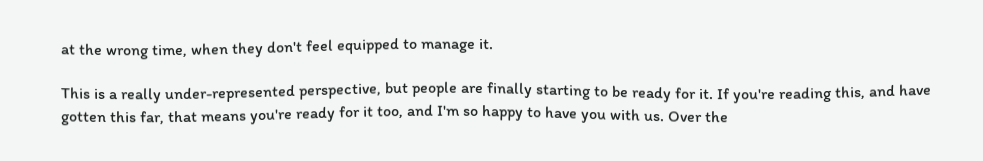at the wrong time, when they don't feel equipped to manage it.

This is a really under-represented perspective, but people are finally starting to be ready for it. If you're reading this, and have gotten this far, that means you're ready for it too, and I'm so happy to have you with us. Over the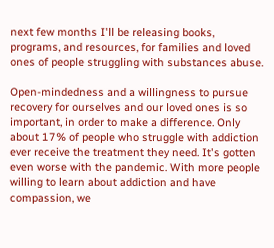next few months I'll be releasing books, programs, and resources, for families and loved ones of people struggling with substances abuse.

Open-mindedness and a willingness to pursue recovery for ourselves and our loved ones is so important, in order to make a difference. Only about 17% of people who struggle with addiction ever receive the treatment they need. It's gotten even worse with the pandemic. With more people willing to learn about addiction and have compassion, we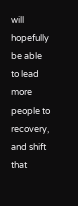will hopefully be able to lead more people to recovery, and shift that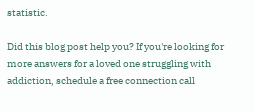statistic.

Did this blog post help you? If you're looking for more answers for a loved one struggling with addiction, schedule a free connection call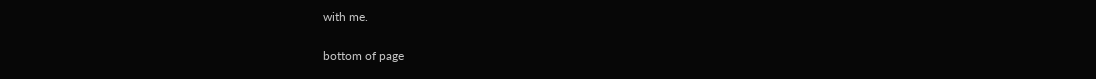with me.


bottom of page